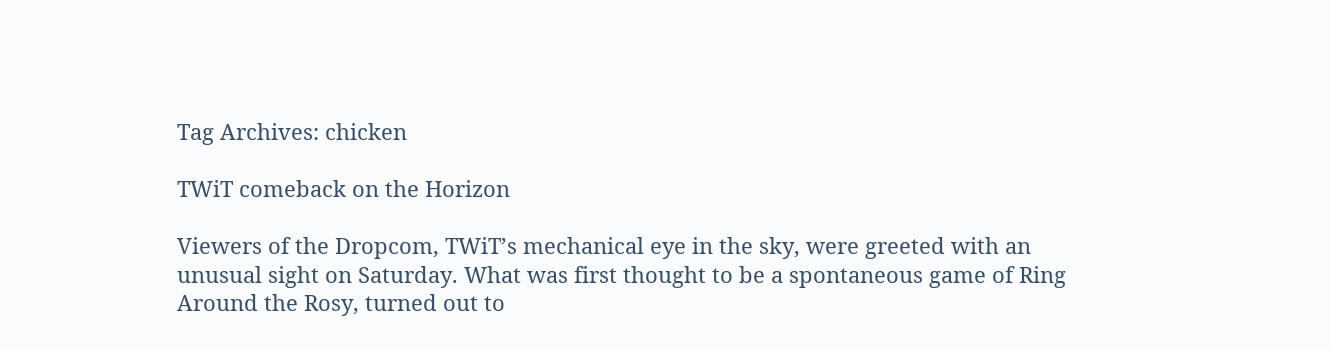Tag Archives: chicken

TWiT comeback on the Horizon

Viewers of the Dropcom, TWiT’s mechanical eye in the sky, were greeted with an unusual sight on Saturday. What was first thought to be a spontaneous game of Ring Around the Rosy, turned out to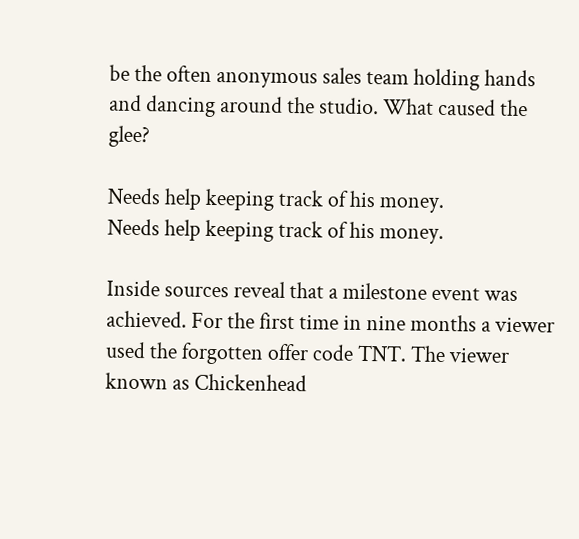be the often anonymous sales team holding hands and dancing around the studio. What caused the glee?

Needs help keeping track of his money.
Needs help keeping track of his money.

Inside sources reveal that a milestone event was achieved. For the first time in nine months a viewer used the forgotten offer code TNT. The viewer known as Chickenhead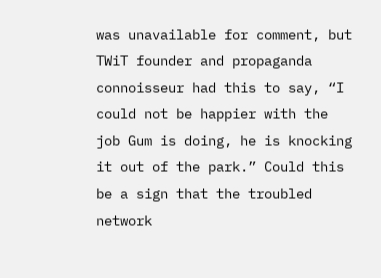was unavailable for comment, but TWiT founder and propaganda connoisseur had this to say, “I could not be happier with the job Gum is doing, he is knocking it out of the park.” Could this be a sign that the troubled network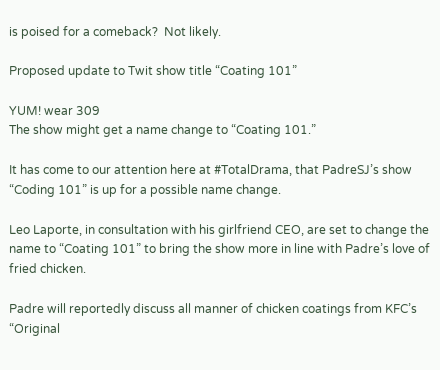is poised for a comeback?  Not likely.

Proposed update to Twit show title “Coating 101”

YUM! wear 309
The show might get a name change to “Coating 101.”

It has come to our attention here at #TotalDrama, that PadreSJ’s show “Coding 101” is up for a possible name change.

Leo Laporte, in consultation with his girlfriend CEO, are set to change the name to “Coating 101” to bring the show more in line with Padre’s love of fried chicken.

Padre will reportedly discuss all manner of chicken coatings from KFC’s “Original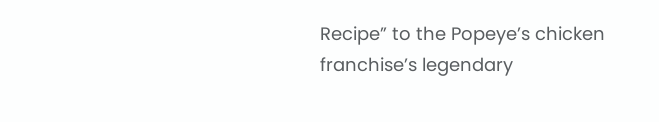Recipe” to the Popeye’s chicken franchise’s legendary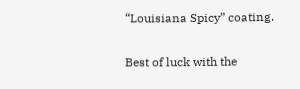“Louisiana Spicy” coating.

Best of luck with the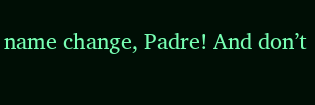name change, Padre! And don’t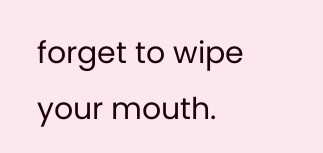forget to wipe your mouth.